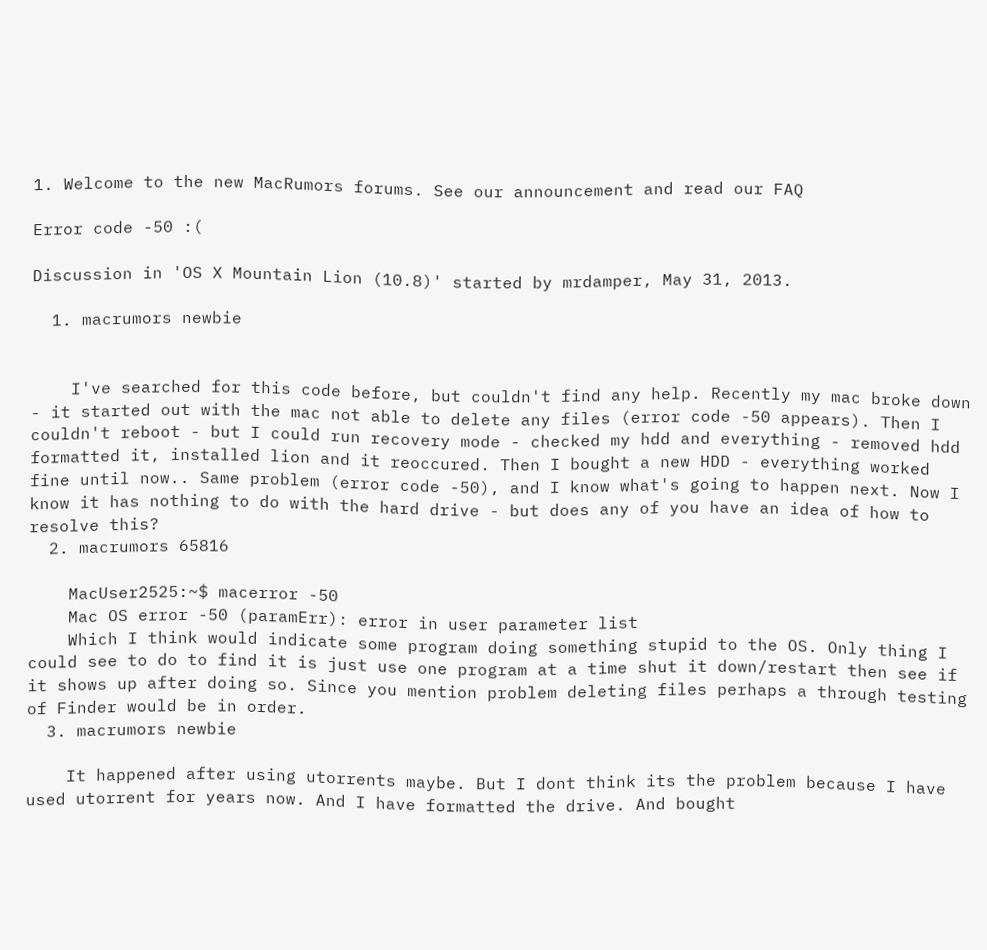1. Welcome to the new MacRumors forums. See our announcement and read our FAQ

Error code -50 :(

Discussion in 'OS X Mountain Lion (10.8)' started by mrdamper, May 31, 2013.

  1. macrumors newbie


    I've searched for this code before, but couldn't find any help. Recently my mac broke down - it started out with the mac not able to delete any files (error code -50 appears). Then I couldn't reboot - but I could run recovery mode - checked my hdd and everything - removed hdd formatted it, installed lion and it reoccured. Then I bought a new HDD - everything worked fine until now.. Same problem (error code -50), and I know what's going to happen next. Now I know it has nothing to do with the hard drive - but does any of you have an idea of how to resolve this?
  2. macrumors 65816

    MacUser2525:~$ macerror -50
    Mac OS error -50 (paramErr): error in user parameter list
    Which I think would indicate some program doing something stupid to the OS. Only thing I could see to do to find it is just use one program at a time shut it down/restart then see if it shows up after doing so. Since you mention problem deleting files perhaps a through testing of Finder would be in order.
  3. macrumors newbie

    It happened after using utorrents maybe. But I dont think its the problem because I have used utorrent for years now. And I have formatted the drive. And bought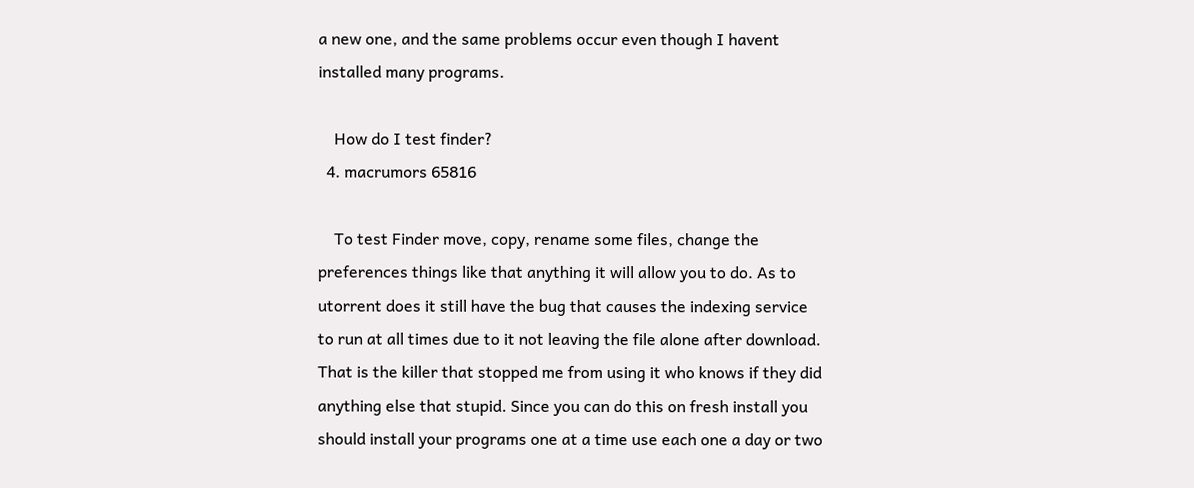a new one, and the same problems occur even though I havent installed many programs.

    How do I test finder?
  4. macrumors 65816

    To test Finder move, copy, rename some files, change the preferences things like that anything it will allow you to do. As to utorrent does it still have the bug that causes the indexing service to run at all times due to it not leaving the file alone after download. That is the killer that stopped me from using it who knows if they did anything else that stupid. Since you can do this on fresh install you should install your programs one at a time use each one a day or two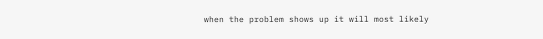when the problem shows up it will most likely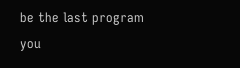be the last program you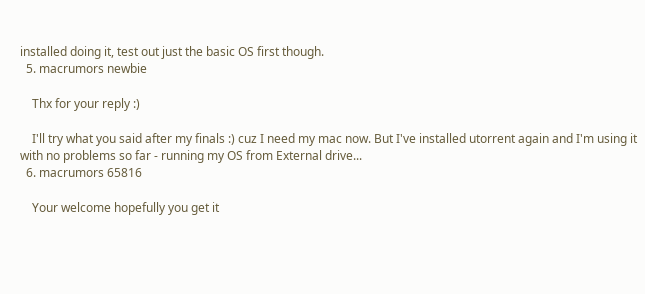installed doing it, test out just the basic OS first though.
  5. macrumors newbie

    Thx for your reply :)

    I'll try what you said after my finals :) cuz I need my mac now. But I've installed utorrent again and I'm using it with no problems so far - running my OS from External drive...
  6. macrumors 65816

    Your welcome hopefully you get it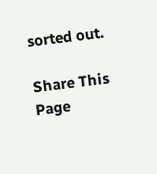sorted out.

Share This Page